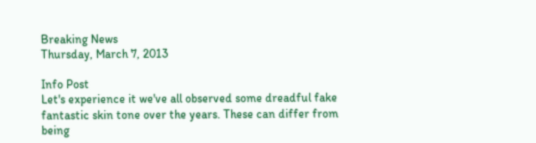Breaking News
Thursday, March 7, 2013

Info Post
Let's experience it we've all observed some dreadful fake fantastic skin tone over the years. These can differ from being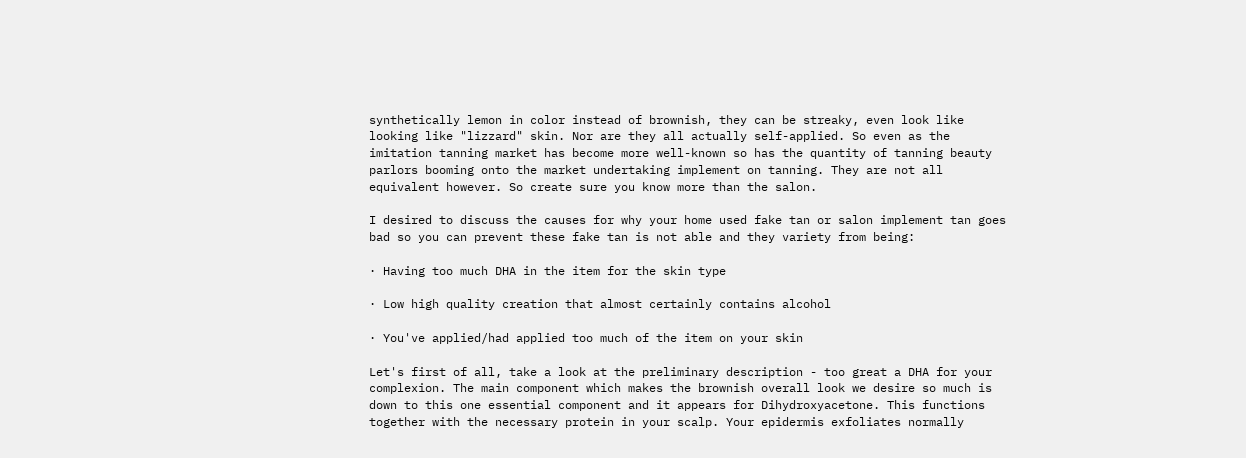synthetically lemon in color instead of brownish, they can be streaky, even look like looking like "lizzard" skin. Nor are they all actually self-applied. So even as the imitation tanning market has become more well-known so has the quantity of tanning beauty parlors booming onto the market undertaking implement on tanning. They are not all equivalent however. So create sure you know more than the salon.

I desired to discuss the causes for why your home used fake tan or salon implement tan goes bad so you can prevent these fake tan is not able and they variety from being:

· Having too much DHA in the item for the skin type

· Low high quality creation that almost certainly contains alcohol

· You've applied/had applied too much of the item on your skin

Let's first of all, take a look at the preliminary description - too great a DHA for your complexion. The main component which makes the brownish overall look we desire so much is down to this one essential component and it appears for Dihydroxyacetone. This functions together with the necessary protein in your scalp. Your epidermis exfoliates normally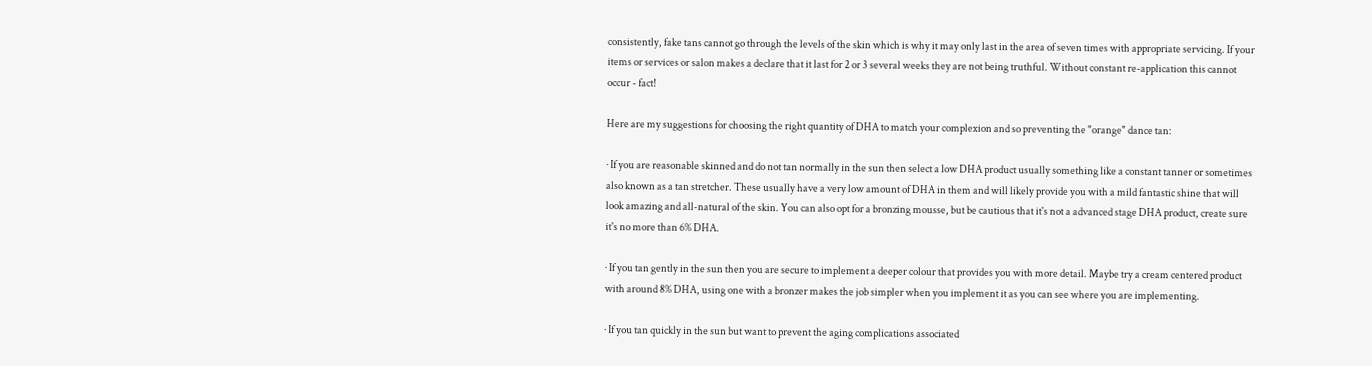consistently, fake tans cannot go through the levels of the skin which is why it may only last in the area of seven times with appropriate servicing. If your items or services or salon makes a declare that it last for 2 or 3 several weeks they are not being truthful. Without constant re-application this cannot occur - fact!

Here are my suggestions for choosing the right quantity of DHA to match your complexion and so preventing the "orange" dance tan:

· If you are reasonable skinned and do not tan normally in the sun then select a low DHA product usually something like a constant tanner or sometimes also known as a tan stretcher. These usually have a very low amount of DHA in them and will likely provide you with a mild fantastic shine that will look amazing and all-natural of the skin. You can also opt for a bronzing mousse, but be cautious that it's not a advanced stage DHA product, create sure it's no more than 6% DHA.

· If you tan gently in the sun then you are secure to implement a deeper colour that provides you with more detail. Maybe try a cream centered product with around 8% DHA, using one with a bronzer makes the job simpler when you implement it as you can see where you are implementing.

· If you tan quickly in the sun but want to prevent the aging complications associated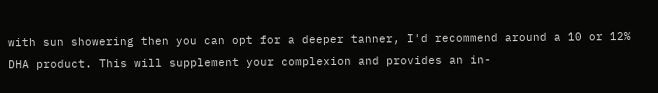with sun showering then you can opt for a deeper tanner, I'd recommend around a 10 or 12% DHA product. This will supplement your complexion and provides an in-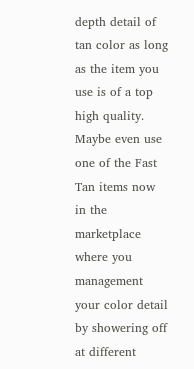depth detail of tan color as long as the item you use is of a top high quality. Maybe even use one of the Fast Tan items now in the marketplace where you management your color detail by showering off at different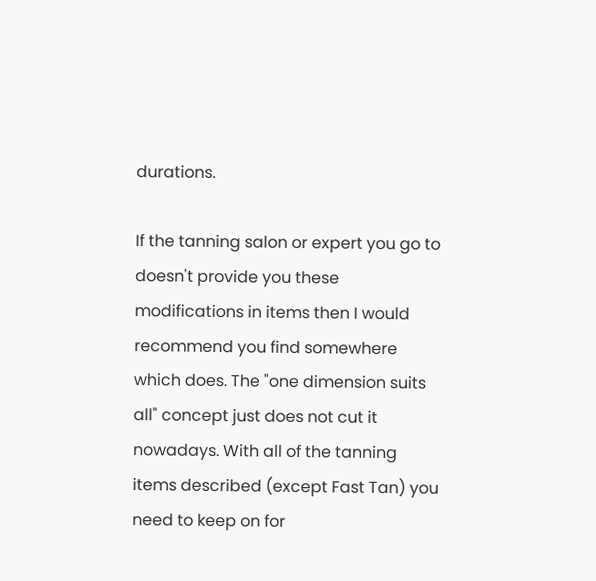durations.

If the tanning salon or expert you go to doesn't provide you these modifications in items then I would recommend you find somewhere which does. The "one dimension suits all" concept just does not cut it nowadays. With all of the tanning items described (except Fast Tan) you need to keep on for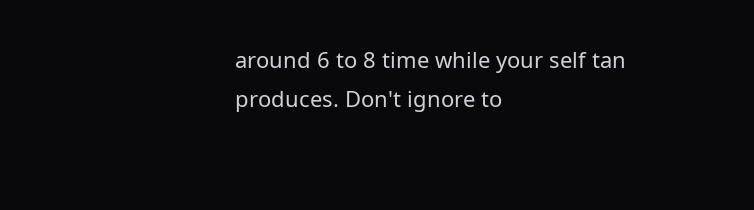around 6 to 8 time while your self tan produces. Don't ignore to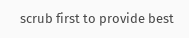scrub first to provide best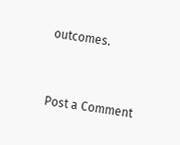outcomes.


Post a Comment